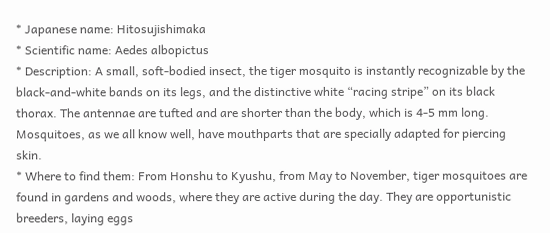* Japanese name: Hitosujishimaka
* Scientific name: Aedes albopictus
* Description: A small, soft-bodied insect, the tiger mosquito is instantly recognizable by the black-and-white bands on its legs, and the distinctive white “racing stripe” on its black thorax. The antennae are tufted and are shorter than the body, which is 4-5 mm long. Mosquitoes, as we all know well, have mouthparts that are specially adapted for piercing skin.
* Where to find them: From Honshu to Kyushu, from May to November, tiger mosquitoes are found in gardens and woods, where they are active during the day. They are opportunistic breeders, laying eggs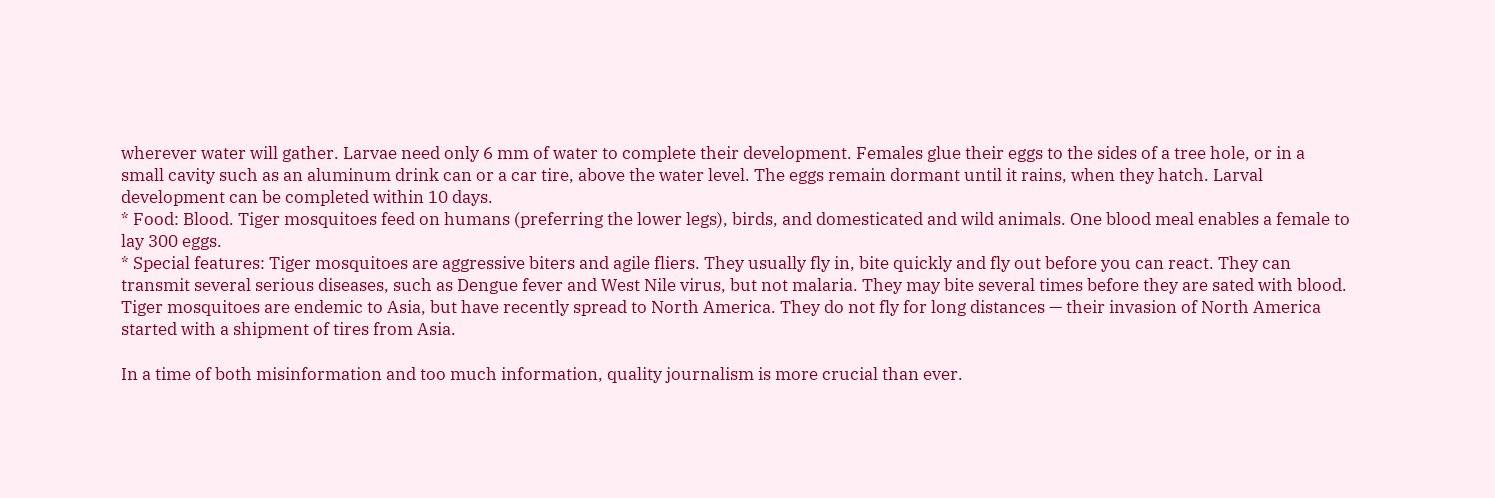wherever water will gather. Larvae need only 6 mm of water to complete their development. Females glue their eggs to the sides of a tree hole, or in a small cavity such as an aluminum drink can or a car tire, above the water level. The eggs remain dormant until it rains, when they hatch. Larval development can be completed within 10 days.
* Food: Blood. Tiger mosquitoes feed on humans (preferring the lower legs), birds, and domesticated and wild animals. One blood meal enables a female to lay 300 eggs.
* Special features: Tiger mosquitoes are aggressive biters and agile fliers. They usually fly in, bite quickly and fly out before you can react. They can transmit several serious diseases, such as Dengue fever and West Nile virus, but not malaria. They may bite several times before they are sated with blood. Tiger mosquitoes are endemic to Asia, but have recently spread to North America. They do not fly for long distances — their invasion of North America started with a shipment of tires from Asia.

In a time of both misinformation and too much information, quality journalism is more crucial than ever.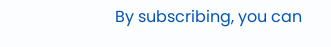By subscribing, you can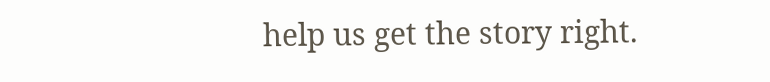help us get the story right.